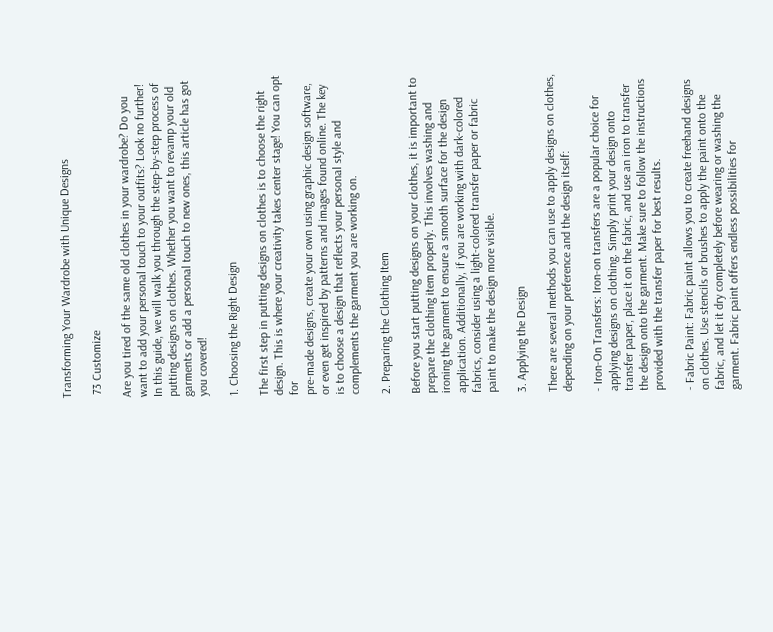Transforming Your Wardrobe with Unique Designs

 73 Customize

Are you tired of the same old clothes in your wardrobe? Do you want to add your personal touch to your outfits? Look no further! In this guide, we will walk you through the step-by-step process of putting designs on clothes. Whether you want to revamp your old garments or add a personal touch to new ones, this article has got you covered!

1. Choosing the Right Design

The first step in putting designs on clothes is to choose the right design. This is where your creativity takes center stage! You can opt for
pre-made designs, create your own using graphic design software, or even get inspired by patterns and images found online. The key is to choose a design that reflects your personal style and complements the garment you are working on.

2. Preparing the Clothing Item

Before you start putting designs on your clothes, it is important to prepare the clothing item properly. This involves washing and ironing the garment to ensure a smooth surface for the design application. Additionally, if you are working with dark-colored fabrics, consider using a light-colored transfer paper or fabric paint to make the design more visible.

3. Applying the Design

There are several methods you can use to apply designs on clothes, depending on your preference and the design itself:

- Iron-On Transfers: Iron-on transfers are a popular choice for applying designs on clothing. Simply print your design onto transfer paper, place it on the fabric, and use an iron to transfer the design onto the garment. Make sure to follow the instructions provided with the transfer paper for best results.

- Fabric Paint: Fabric paint allows you to create freehand designs on clothes. Use stencils or brushes to apply the paint onto the fabric, and let it dry completely before wearing or washing the garment. Fabric paint offers endless possibilities for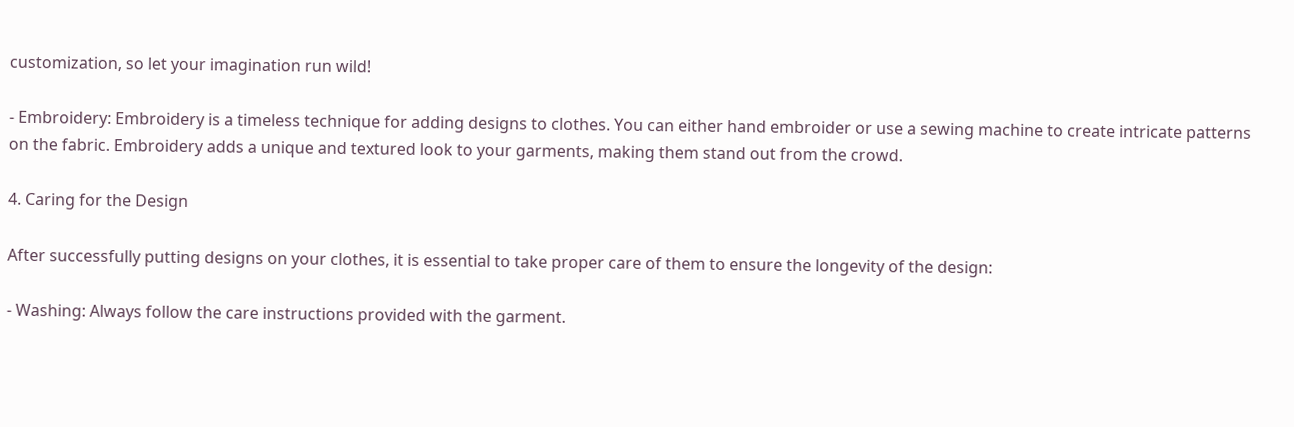customization, so let your imagination run wild!

- Embroidery: Embroidery is a timeless technique for adding designs to clothes. You can either hand embroider or use a sewing machine to create intricate patterns on the fabric. Embroidery adds a unique and textured look to your garments, making them stand out from the crowd.

4. Caring for the Design

After successfully putting designs on your clothes, it is essential to take proper care of them to ensure the longevity of the design:

- Washing: Always follow the care instructions provided with the garment.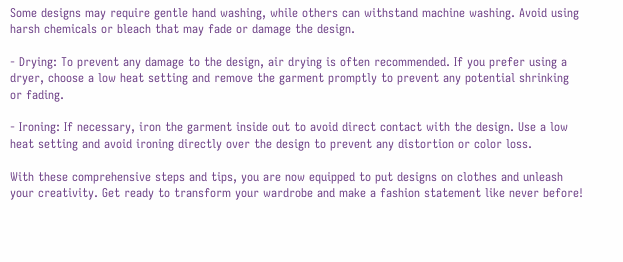Some designs may require gentle hand washing, while others can withstand machine washing. Avoid using harsh chemicals or bleach that may fade or damage the design.

- Drying: To prevent any damage to the design, air drying is often recommended. If you prefer using a dryer, choose a low heat setting and remove the garment promptly to prevent any potential shrinking or fading.

- Ironing: If necessary, iron the garment inside out to avoid direct contact with the design. Use a low heat setting and avoid ironing directly over the design to prevent any distortion or color loss.

With these comprehensive steps and tips, you are now equipped to put designs on clothes and unleash your creativity. Get ready to transform your wardrobe and make a fashion statement like never before!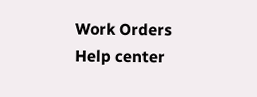Work Orders
Help center